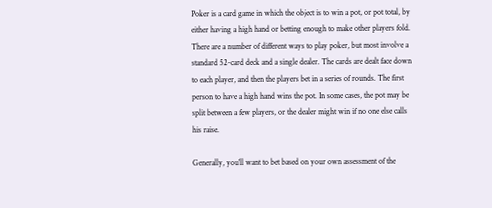Poker is a card game in which the object is to win a pot, or pot total, by either having a high hand or betting enough to make other players fold. There are a number of different ways to play poker, but most involve a standard 52-card deck and a single dealer. The cards are dealt face down to each player, and then the players bet in a series of rounds. The first person to have a high hand wins the pot. In some cases, the pot may be split between a few players, or the dealer might win if no one else calls his raise.

Generally, you’ll want to bet based on your own assessment of the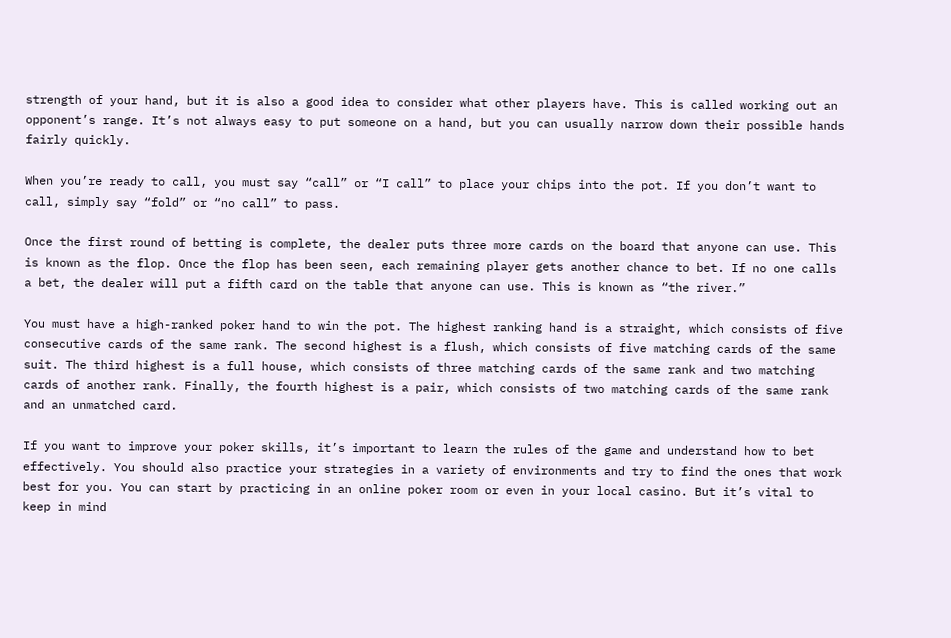strength of your hand, but it is also a good idea to consider what other players have. This is called working out an opponent’s range. It’s not always easy to put someone on a hand, but you can usually narrow down their possible hands fairly quickly.

When you’re ready to call, you must say “call” or “I call” to place your chips into the pot. If you don’t want to call, simply say “fold” or “no call” to pass.

Once the first round of betting is complete, the dealer puts three more cards on the board that anyone can use. This is known as the flop. Once the flop has been seen, each remaining player gets another chance to bet. If no one calls a bet, the dealer will put a fifth card on the table that anyone can use. This is known as “the river.”

You must have a high-ranked poker hand to win the pot. The highest ranking hand is a straight, which consists of five consecutive cards of the same rank. The second highest is a flush, which consists of five matching cards of the same suit. The third highest is a full house, which consists of three matching cards of the same rank and two matching cards of another rank. Finally, the fourth highest is a pair, which consists of two matching cards of the same rank and an unmatched card.

If you want to improve your poker skills, it’s important to learn the rules of the game and understand how to bet effectively. You should also practice your strategies in a variety of environments and try to find the ones that work best for you. You can start by practicing in an online poker room or even in your local casino. But it’s vital to keep in mind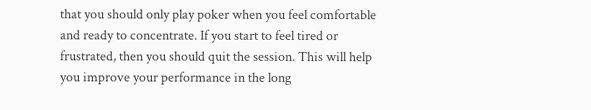that you should only play poker when you feel comfortable and ready to concentrate. If you start to feel tired or frustrated, then you should quit the session. This will help you improve your performance in the long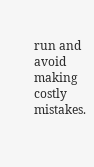run and avoid making costly mistakes.